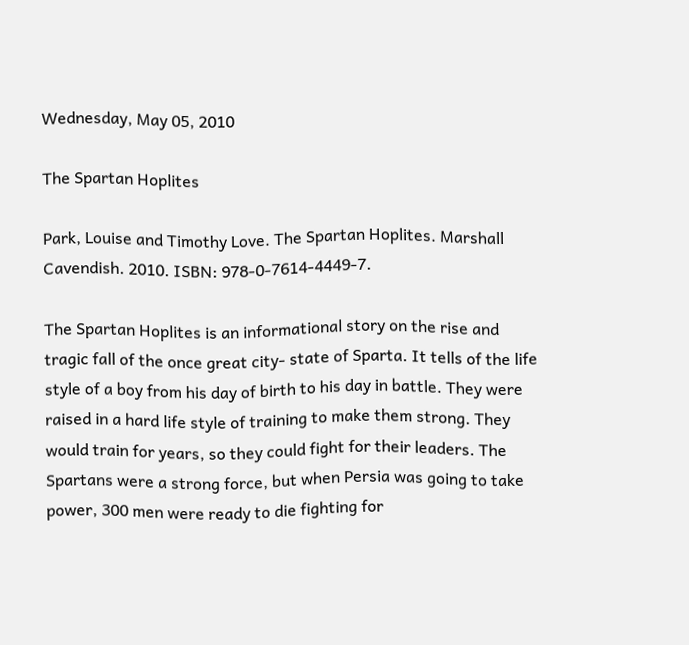Wednesday, May 05, 2010

The Spartan Hoplites

Park, Louise and Timothy Love. The Spartan Hoplites. Marshall Cavendish. 2010. ISBN: 978-0-7614-4449-7.

The Spartan Hoplites is an informational story on the rise and tragic fall of the once great city- state of Sparta. It tells of the life style of a boy from his day of birth to his day in battle. They were raised in a hard life style of training to make them strong. They would train for years, so they could fight for their leaders. The Spartans were a strong force, but when Persia was going to take power, 300 men were ready to die fighting for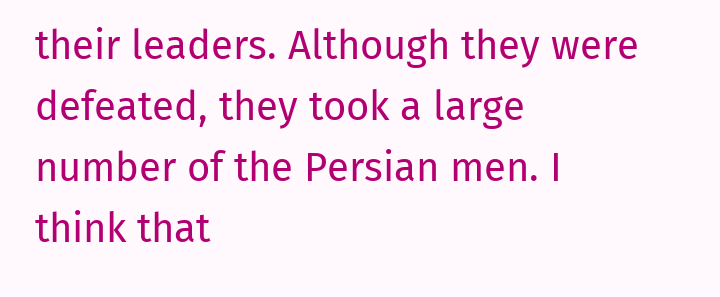their leaders. Although they were defeated, they took a large number of the Persian men. I think that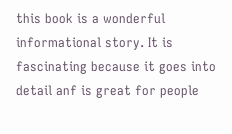this book is a wonderful informational story. It is fascinating because it goes into detail anf is great for people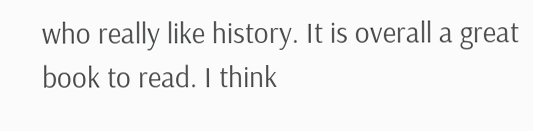who really like history. It is overall a great book to read. I think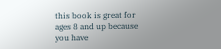this book is great for ages 8 and up because you have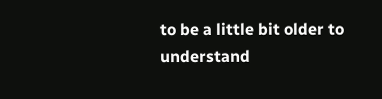to be a little bit older to understand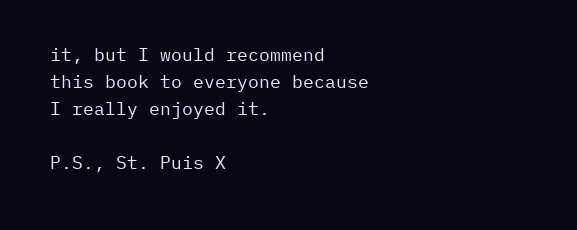it, but I would recommend this book to everyone because I really enjoyed it.

P.S., St. Puis X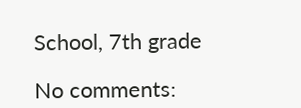School, 7th grade

No comments: